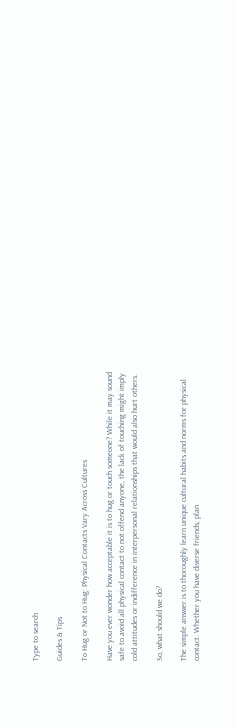Type to search

Guides & Tips

To Hug or Not to Hug: Physical Contacts Vary Across Cultures

Have you ever wonder how acceptable it is to hug or touch someone? While it may sound safe to avoid all physical contact to not offend anyone, the lack of touching might imply cold attitudes or indifference in interpersonal relationships that would also hurt others.

So, what should we do?

The simple answer is to thoroughly learn unique cultural habits and norms for physical contact. Whether you have diverse friends, plan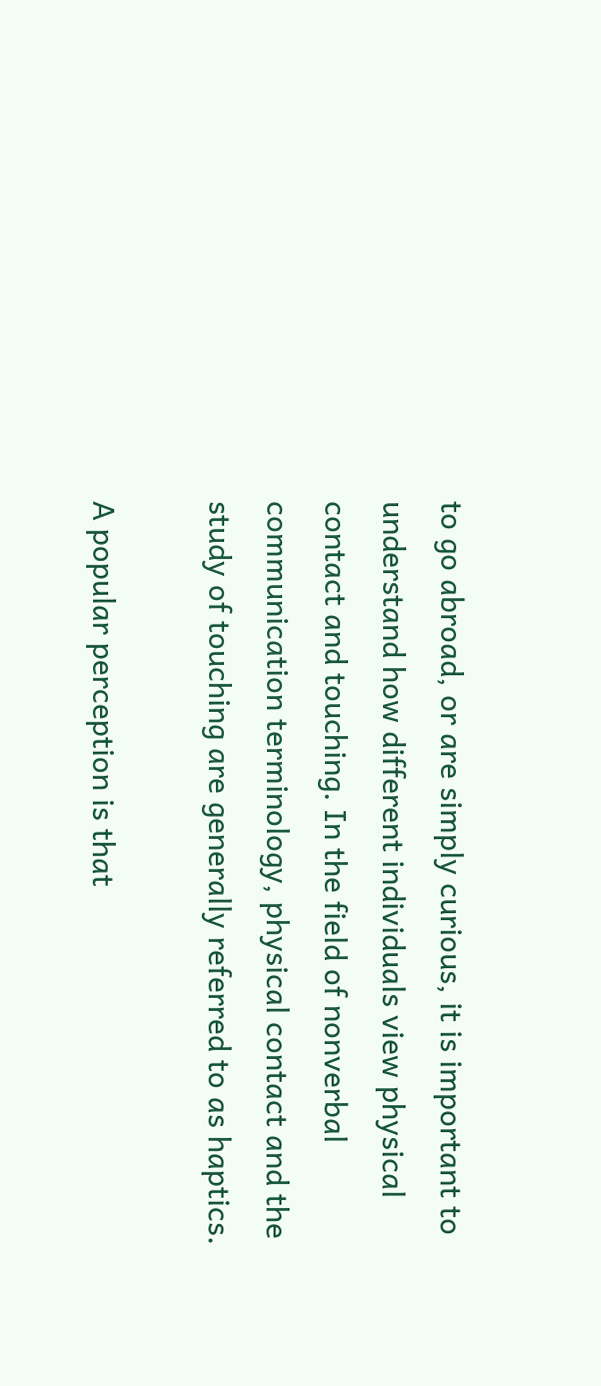to go abroad, or are simply curious, it is important to understand how different individuals view physical contact and touching. In the field of nonverbal communication terminology, physical contact and the study of touching are generally referred to as haptics.

A popular perception is that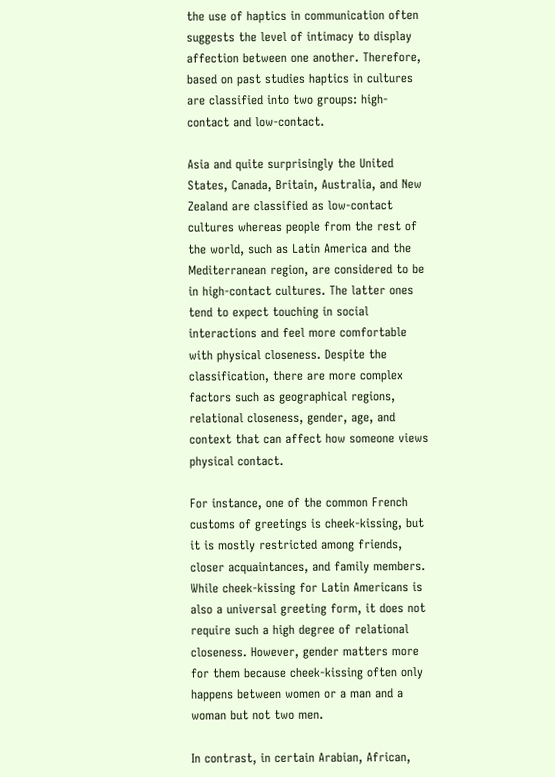the use of haptics in communication often suggests the level of intimacy to display affection between one another. Therefore, based on past studies haptics in cultures are classified into two groups: high-contact and low-contact.

Asia and quite surprisingly the United States, Canada, Britain, Australia, and New Zealand are classified as low-contact cultures whereas people from the rest of the world, such as Latin America and the Mediterranean region, are considered to be in high-contact cultures. The latter ones tend to expect touching in social interactions and feel more comfortable with physical closeness. Despite the classification, there are more complex factors such as geographical regions, relational closeness, gender, age, and context that can affect how someone views physical contact.

For instance, one of the common French customs of greetings is cheek-kissing, but it is mostly restricted among friends, closer acquaintances, and family members. While cheek-kissing for Latin Americans is also a universal greeting form, it does not require such a high degree of relational closeness. However, gender matters more for them because cheek-kissing often only happens between women or a man and a woman but not two men.

In contrast, in certain Arabian, African,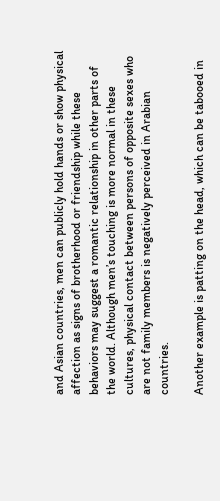and Asian countries, men can publicly hold hands or show physical affection as signs of brotherhood or friendship while these behaviors may suggest a romantic relationship in other parts of the world. Although men’s touching is more normal in these cultures, physical contact between persons of opposite sexes who are not family members is negatively perceived in Arabian countries.

Another example is patting on the head, which can be tabooed in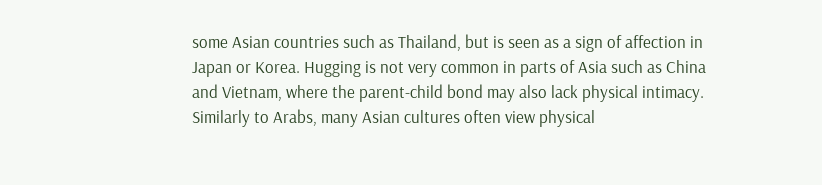some Asian countries such as Thailand, but is seen as a sign of affection in Japan or Korea. Hugging is not very common in parts of Asia such as China and Vietnam, where the parent-child bond may also lack physical intimacy. Similarly to Arabs, many Asian cultures often view physical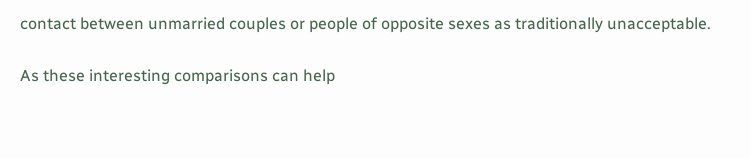contact between unmarried couples or people of opposite sexes as traditionally unacceptable.

As these interesting comparisons can help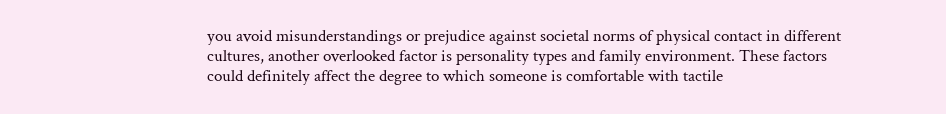you avoid misunderstandings or prejudice against societal norms of physical contact in different cultures, another overlooked factor is personality types and family environment. These factors could definitely affect the degree to which someone is comfortable with tactile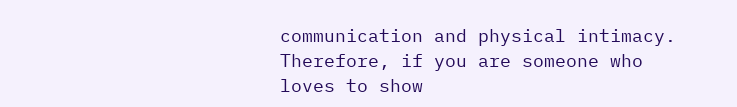communication and physical intimacy. Therefore, if you are someone who loves to show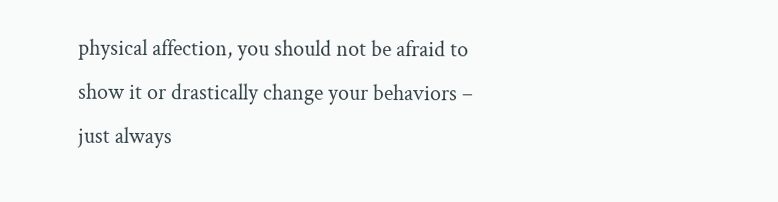physical affection, you should not be afraid to show it or drastically change your behaviors – just always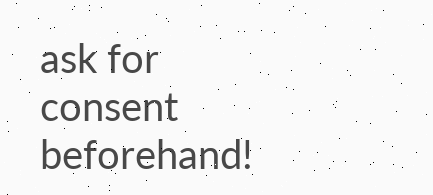ask for consent beforehand!